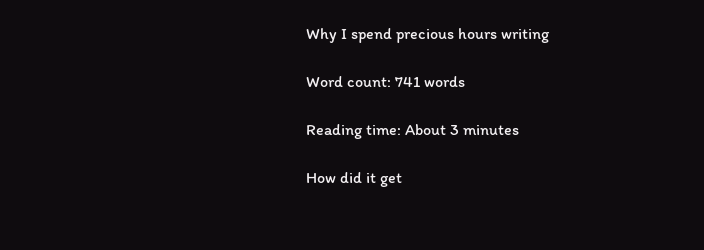Why I spend precious hours writing

Word count: 741 words

Reading time: About 3 minutes

How did it get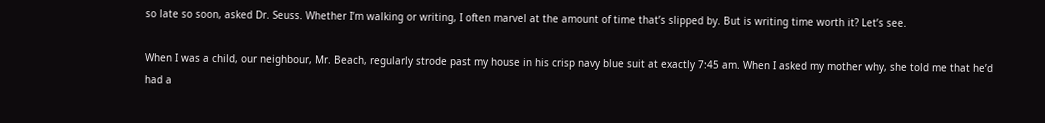so late so soon, asked Dr. Seuss. Whether I’m walking or writing, I often marvel at the amount of time that’s slipped by. But is writing time worth it? Let’s see.

When I was a child, our neighbour, Mr. Beach, regularly strode past my house in his crisp navy blue suit at exactly 7:45 am. When I asked my mother why, she told me that he’d had a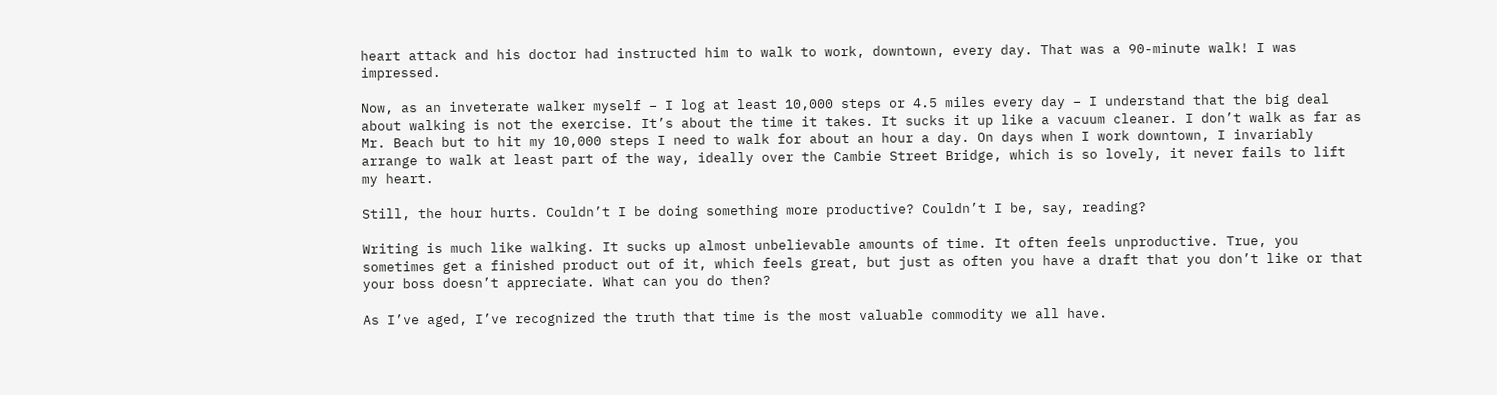heart attack and his doctor had instructed him to walk to work, downtown, every day. That was a 90-minute walk! I was impressed.

Now, as an inveterate walker myself – I log at least 10,000 steps or 4.5 miles every day – I understand that the big deal about walking is not the exercise. It’s about the time it takes. It sucks it up like a vacuum cleaner. I don’t walk as far as Mr. Beach but to hit my 10,000 steps I need to walk for about an hour a day. On days when I work downtown, I invariably arrange to walk at least part of the way, ideally over the Cambie Street Bridge, which is so lovely, it never fails to lift my heart.

Still, the hour hurts. Couldn’t I be doing something more productive? Couldn’t I be, say, reading?

Writing is much like walking. It sucks up almost unbelievable amounts of time. It often feels unproductive. True, you sometimes get a finished product out of it, which feels great, but just as often you have a draft that you don’t like or that your boss doesn’t appreciate. What can you do then?

As I’ve aged, I’ve recognized the truth that time is the most valuable commodity we all have.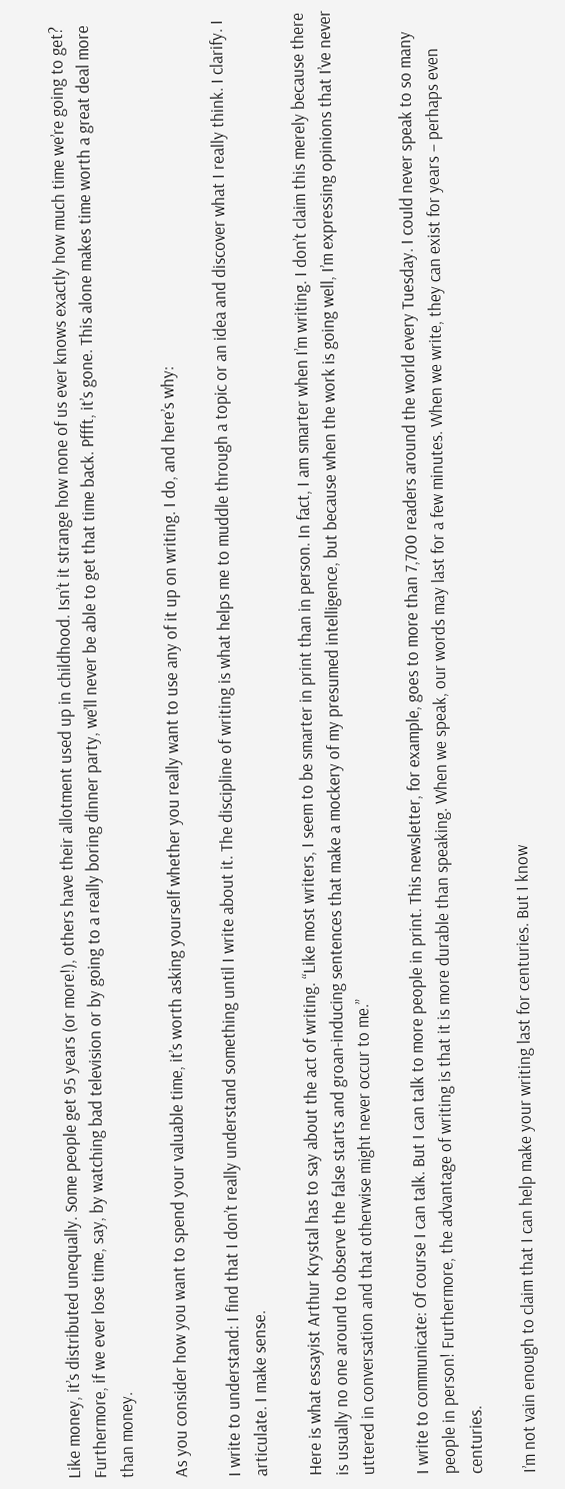Like money, it’s distributed unequally. Some people get 95 years (or more!), others have their allotment used up in childhood. Isn’t it strange how none of us ever knows exactly how much time we’re going to get? Furthermore, if we ever lose time, say, by watching bad television or by going to a really boring dinner party, we’ll never be able to get that time back. Pffft, it’s gone. This alone makes time worth a great deal more than money.

As you consider how you want to spend your valuable time, it’s worth asking yourself whether you really want to use any of it up on writing. I do, and here’s why:

I write to understand: I find that I don’t really understand something until I write about it. The discipline of writing is what helps me to muddle through a topic or an idea and discover what I really think. I clarify. I articulate. I make sense.

Here is what essayist Arthur Krystal has to say about the act of writing. “Like most writers, I seem to be smarter in print than in person. In fact, I am smarter when I’m writing. I don’t claim this merely because there is usually no one around to observe the false starts and groan-inducing sentences that make a mockery of my presumed intelligence, but because when the work is going well, I’m expressing opinions that I’ve never uttered in conversation and that otherwise might never occur to me.”

I write to communicate: Of course I can talk. But I can talk to more people in print. This newsletter, for example, goes to more than 7,700 readers around the world every Tuesday. I could never speak to so many people in person! Furthermore, the advantage of writing is that it is more durable than speaking. When we speak, our words may last for a few minutes. When we write, they can exist for years – perhaps even centuries.

I’m not vain enough to claim that I can help make your writing last for centuries. But I know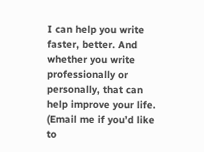I can help you write faster, better. And whether you write professionally or personally, that can help improve your life. (Email me if you’d like to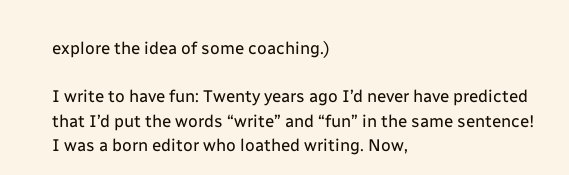explore the idea of some coaching.)

I write to have fun: Twenty years ago I’d never have predicted that I’d put the words “write” and “fun” in the same sentence! I was a born editor who loathed writing. Now,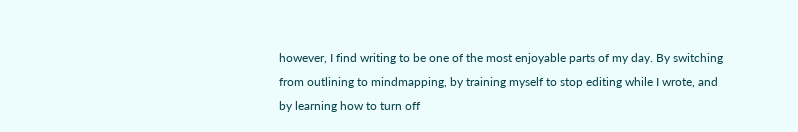however, I find writing to be one of the most enjoyable parts of my day. By switching from outlining to mindmapping, by training myself to stop editing while I wrote, and by learning how to turn off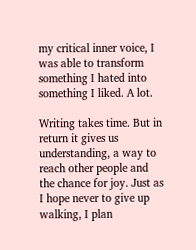my critical inner voice, I was able to transform something I hated into something I liked. A lot.

Writing takes time. But in return it gives us understanding, a way to reach other people and the chance for joy. Just as I hope never to give up walking, I plan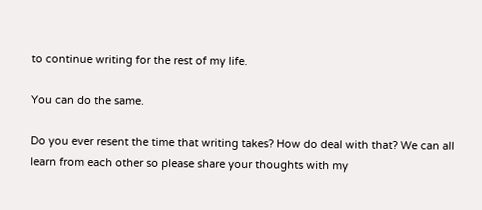to continue writing for the rest of my life.

You can do the same.

Do you ever resent the time that writing takes? How do deal with that? We can all learn from each other so please share your thoughts with my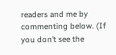readers and me by commenting below. (If you don’t see the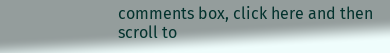comments box, click here and then scroll to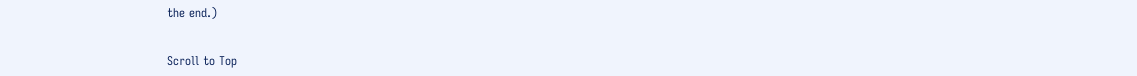the end.)


Scroll to Top